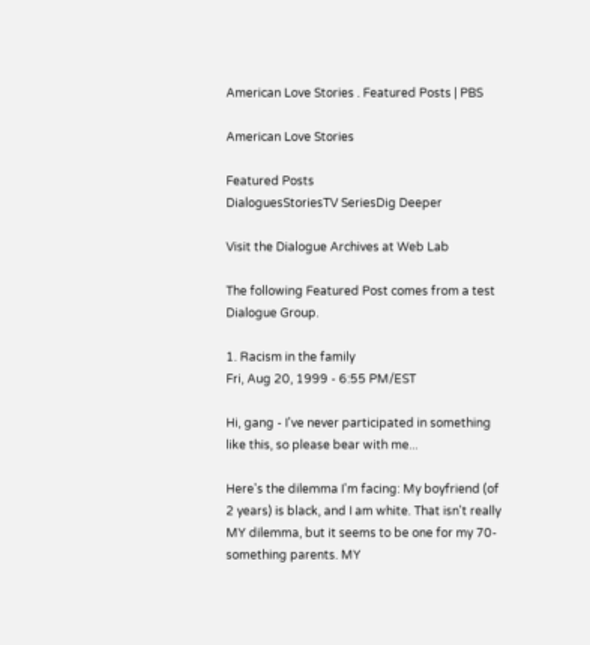American Love Stories . Featured Posts | PBS

American Love Stories

Featured Posts
DialoguesStoriesTV SeriesDig Deeper

Visit the Dialogue Archives at Web Lab

The following Featured Post comes from a test Dialogue Group.

1. Racism in the family
Fri, Aug 20, 1999 - 6:55 PM/EST

Hi, gang - I've never participated in something like this, so please bear with me...

Here's the dilemma I'm facing: My boyfriend (of 2 years) is black, and I am white. That isn't really MY dilemma, but it seems to be one for my 70-something parents. MY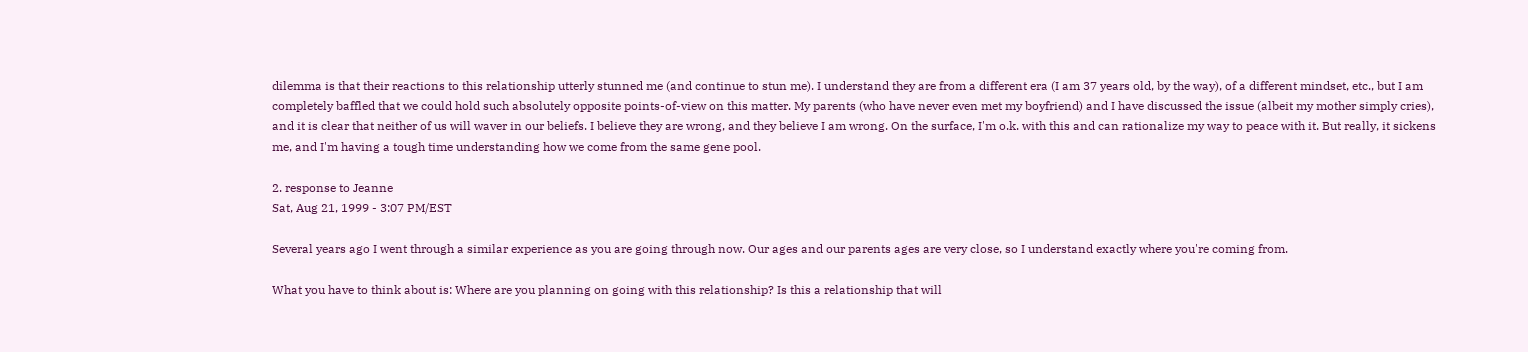dilemma is that their reactions to this relationship utterly stunned me (and continue to stun me). I understand they are from a different era (I am 37 years old, by the way), of a different mindset, etc., but I am completely baffled that we could hold such absolutely opposite points-of-view on this matter. My parents (who have never even met my boyfriend) and I have discussed the issue (albeit my mother simply cries), and it is clear that neither of us will waver in our beliefs. I believe they are wrong, and they believe I am wrong. On the surface, I'm o.k. with this and can rationalize my way to peace with it. But really, it sickens me, and I'm having a tough time understanding how we come from the same gene pool.

2. response to Jeanne
Sat, Aug 21, 1999 - 3:07 PM/EST

Several years ago I went through a similar experience as you are going through now. Our ages and our parents ages are very close, so I understand exactly where you're coming from.

What you have to think about is: Where are you planning on going with this relationship? Is this a relationship that will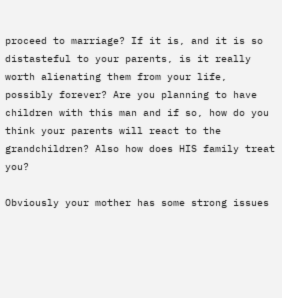proceed to marriage? If it is, and it is so distasteful to your parents, is it really worth alienating them from your life, possibly forever? Are you planning to have children with this man and if so, how do you think your parents will react to the grandchildren? Also how does HIS family treat you?

Obviously your mother has some strong issues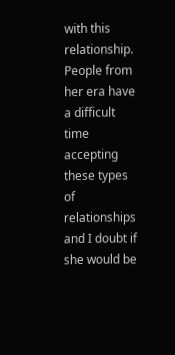with this relationship. People from her era have a difficult time accepting these types of relationships and I doubt if she would be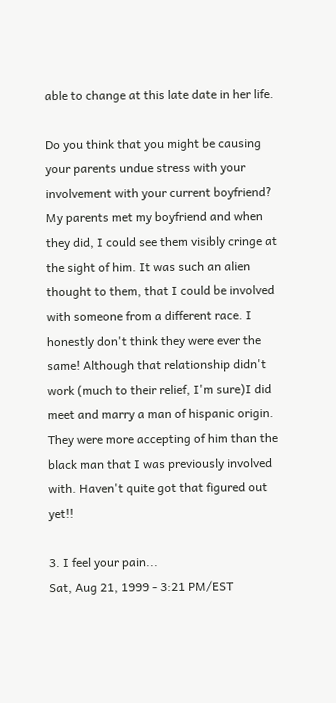able to change at this late date in her life.

Do you think that you might be causing your parents undue stress with your involvement with your current boyfriend? My parents met my boyfriend and when they did, I could see them visibly cringe at the sight of him. It was such an alien thought to them, that I could be involved with someone from a different race. I honestly don't think they were ever the same! Although that relationship didn't work (much to their relief, I'm sure)I did meet and marry a man of hispanic origin. They were more accepting of him than the black man that I was previously involved with. Haven't quite got that figured out yet!!

3. I feel your pain...
Sat, Aug 21, 1999 - 3:21 PM/EST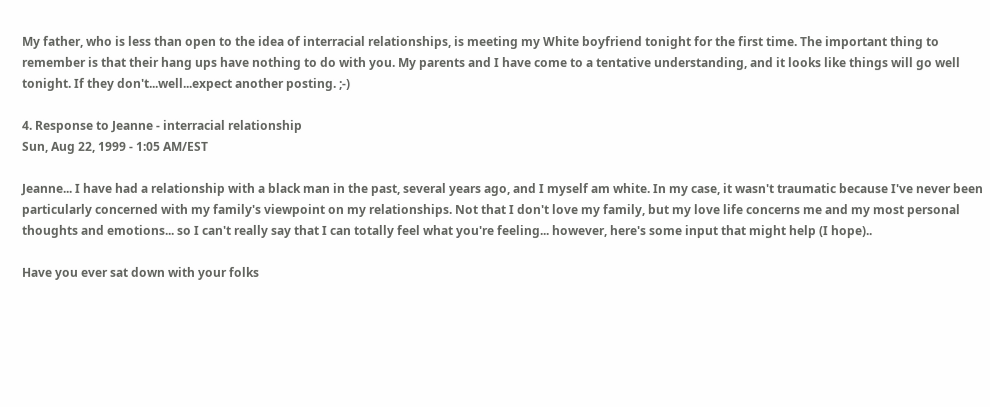My father, who is less than open to the idea of interracial relationships, is meeting my White boyfriend tonight for the first time. The important thing to remember is that their hang ups have nothing to do with you. My parents and I have come to a tentative understanding, and it looks like things will go well tonight. If they don't...well...expect another posting. ;-)

4. Response to Jeanne - interracial relationship
Sun, Aug 22, 1999 - 1:05 AM/EST

Jeanne... I have had a relationship with a black man in the past, several years ago, and I myself am white. In my case, it wasn't traumatic because I've never been particularly concerned with my family's viewpoint on my relationships. Not that I don't love my family, but my love life concerns me and my most personal thoughts and emotions... so I can't really say that I can totally feel what you're feeling... however, here's some input that might help (I hope)..

Have you ever sat down with your folks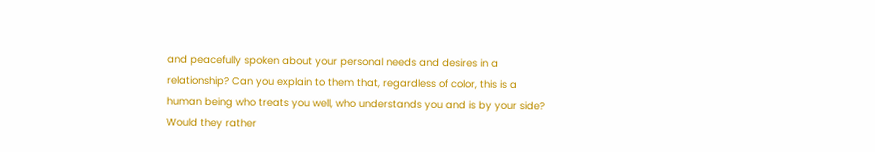and peacefully spoken about your personal needs and desires in a relationship? Can you explain to them that, regardless of color, this is a human being who treats you well, who understands you and is by your side? Would they rather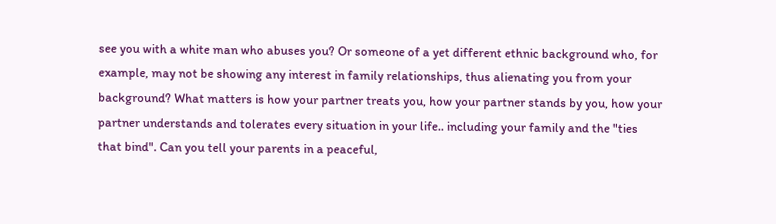see you with a white man who abuses you? Or someone of a yet different ethnic background who, for example, may not be showing any interest in family relationships, thus alienating you from your background? What matters is how your partner treats you, how your partner stands by you, how your partner understands and tolerates every situation in your life.. including your family and the "ties that bind". Can you tell your parents in a peaceful,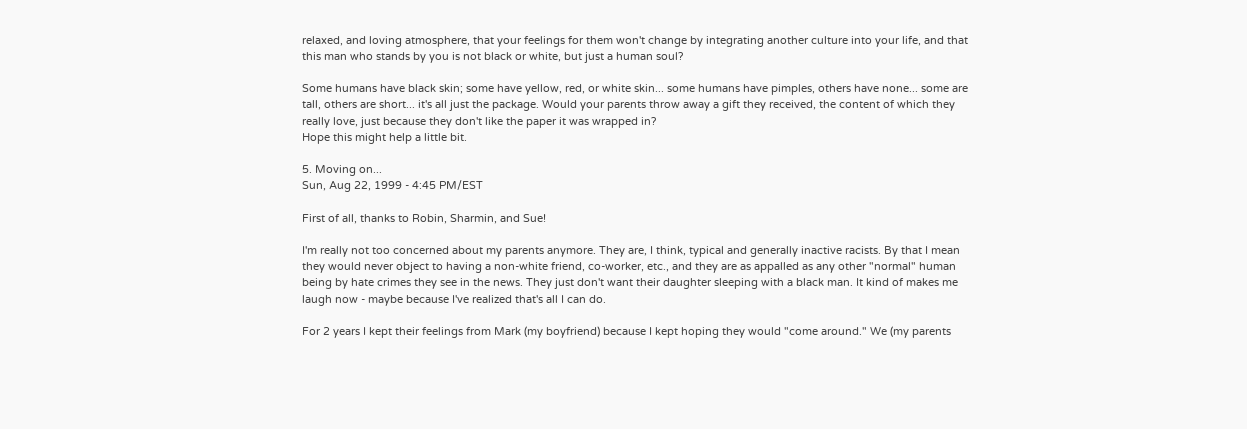relaxed, and loving atmosphere, that your feelings for them won't change by integrating another culture into your life, and that this man who stands by you is not black or white, but just a human soul?

Some humans have black skin; some have yellow, red, or white skin... some humans have pimples, others have none... some are tall, others are short... it's all just the package. Would your parents throw away a gift they received, the content of which they really love, just because they don't like the paper it was wrapped in?
Hope this might help a little bit.

5. Moving on...
Sun, Aug 22, 1999 - 4:45 PM/EST

First of all, thanks to Robin, Sharmin, and Sue!

I'm really not too concerned about my parents anymore. They are, I think, typical and generally inactive racists. By that I mean they would never object to having a non-white friend, co-worker, etc., and they are as appalled as any other "normal" human being by hate crimes they see in the news. They just don't want their daughter sleeping with a black man. It kind of makes me laugh now - maybe because I've realized that's all I can do.

For 2 years I kept their feelings from Mark (my boyfriend) because I kept hoping they would "come around." We (my parents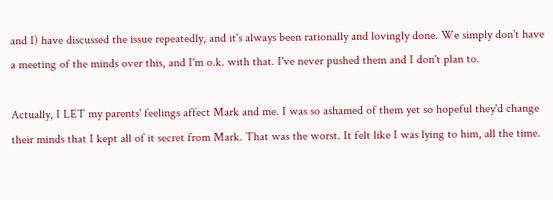and I) have discussed the issue repeatedly, and it's always been rationally and lovingly done. We simply don't have a meeting of the minds over this, and I'm o.k. with that. I've never pushed them and I don't plan to.

Actually, I LET my parents' feelings affect Mark and me. I was so ashamed of them yet so hopeful they'd change their minds that I kept all of it secret from Mark. That was the worst. It felt like I was lying to him, all the time.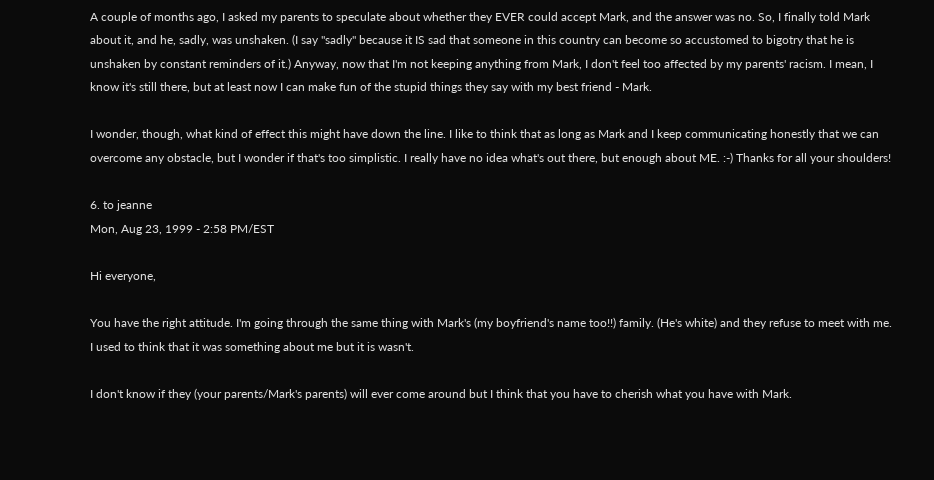A couple of months ago, I asked my parents to speculate about whether they EVER could accept Mark, and the answer was no. So, I finally told Mark about it, and he, sadly, was unshaken. (I say "sadly" because it IS sad that someone in this country can become so accustomed to bigotry that he is unshaken by constant reminders of it.) Anyway, now that I'm not keeping anything from Mark, I don't feel too affected by my parents' racism. I mean, I know it's still there, but at least now I can make fun of the stupid things they say with my best friend - Mark.

I wonder, though, what kind of effect this might have down the line. I like to think that as long as Mark and I keep communicating honestly that we can overcome any obstacle, but I wonder if that's too simplistic. I really have no idea what's out there, but enough about ME. :-) Thanks for all your shoulders!

6. to jeanne
Mon, Aug 23, 1999 - 2:58 PM/EST

Hi everyone,

You have the right attitude. I'm going through the same thing with Mark's (my boyfriend's name too!!) family. (He's white) and they refuse to meet with me. I used to think that it was something about me but it is wasn't.

I don't know if they (your parents/Mark's parents) will ever come around but I think that you have to cherish what you have with Mark.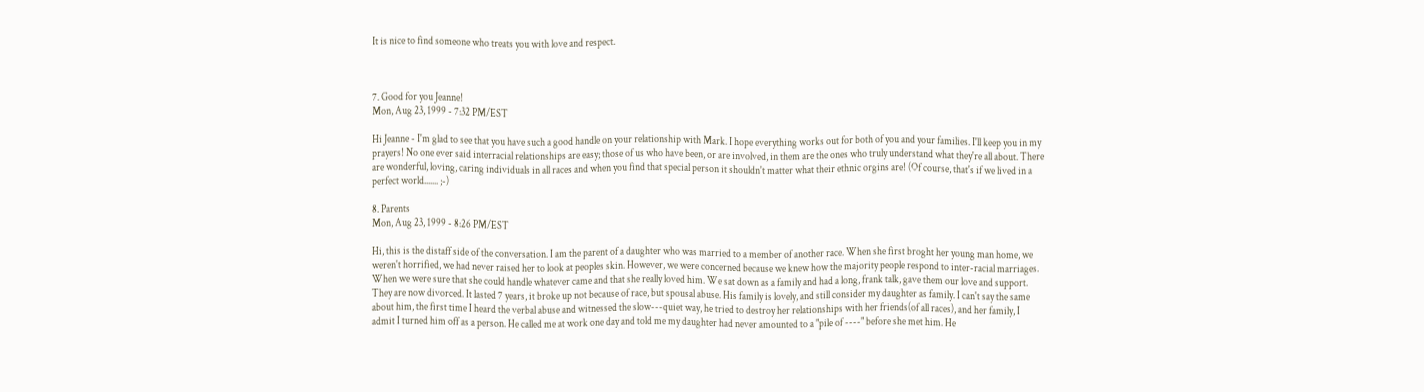It is nice to find someone who treats you with love and respect.



7. Good for you Jeanne!
Mon, Aug 23, 1999 - 7:32 PM/EST

Hi Jeanne - I'm glad to see that you have such a good handle on your relationship with Mark. I hope everything works out for both of you and your families. I'll keep you in my prayers! No one ever said interracial relationships are easy; those of us who have been, or are involved, in them are the ones who truly understand what they're all about. There are wonderful, loving, caring individuals in all races and when you find that special person it shouldn't matter what their ethnic orgins are! (Of course, that's if we lived in a perfect world....... ;-)

8. Parents
Mon, Aug 23, 1999 - 8:26 PM/EST

Hi, this is the distaff side of the conversation. I am the parent of a daughter who was married to a member of another race. When she first broght her young man home, we weren't horrified, we had never raised her to look at peoples skin. However, we were concerned because we knew how the majority people respond to inter-racial marriages. When we were sure that she could handle whatever came and that she really loved him. We sat down as a family and had a long, frank talk, gave them our love and support. They are now divorced. It lasted 7 years, it broke up not because of race, but spousal abuse. His family is lovely, and still consider my daughter as family. I can't say the same about him, the first time I heard the verbal abuse and witnessed the slow---quiet way, he tried to destroy her relationships with her friends(of all races), and her family, I admit I turned him off as a person. He called me at work one day and told me my daughter had never amounted to a "pile of ----" before she met him. He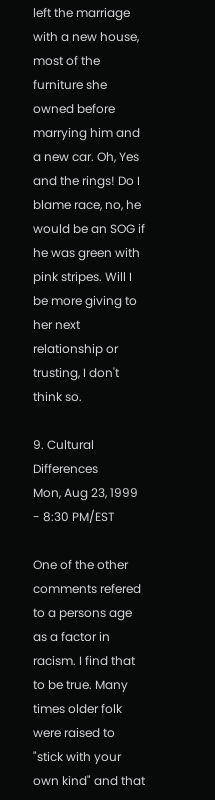left the marriage with a new house, most of the furniture she owned before marrying him and a new car. Oh, Yes and the rings! Do I blame race, no, he would be an SOG if he was green with pink stripes. Will I be more giving to her next relationship or trusting, I don't think so.

9. Cultural Differences
Mon, Aug 23, 1999 - 8:30 PM/EST

One of the other comments refered to a persons age as a factor in racism. I find that to be true. Many times older folk were raised to "stick with your own kind" and that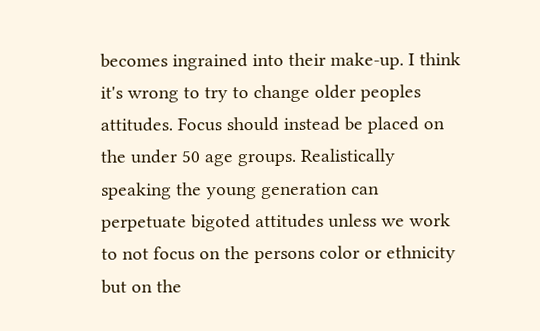becomes ingrained into their make-up. I think it's wrong to try to change older peoples attitudes. Focus should instead be placed on the under 50 age groups. Realistically speaking the young generation can perpetuate bigoted attitudes unless we work to not focus on the persons color or ethnicity but on the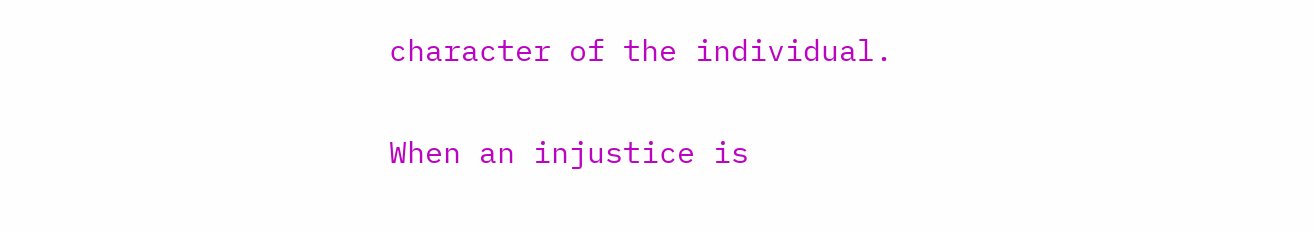character of the individual.

When an injustice is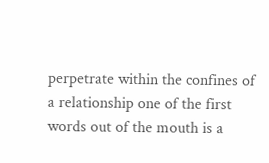perpetrate within the confines of a relationship one of the first words out of the mouth is a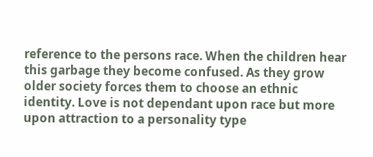reference to the persons race. When the children hear this garbage they become confused. As they grow older society forces them to choose an ethnic identity. Love is not dependant upon race but more upon attraction to a personality type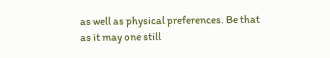as well as physical preferences. Be that as it may one still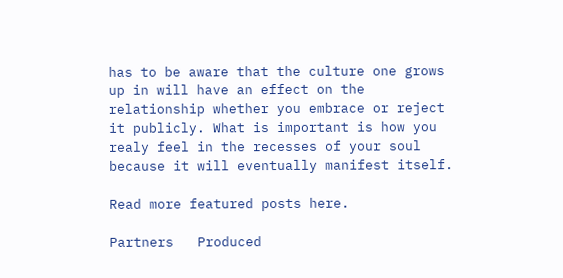has to be aware that the culture one grows up in will have an effect on the relationship whether you embrace or reject it publicly. What is important is how you realy feel in the recesses of your soul because it will eventually manifest itself.

Read more featured posts here.

Partners   Produced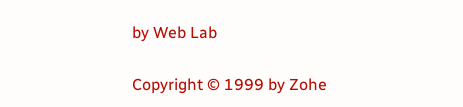by Web Lab

Copyright © 1999 by Zohe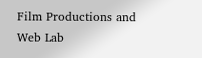Film Productions and Web Lab